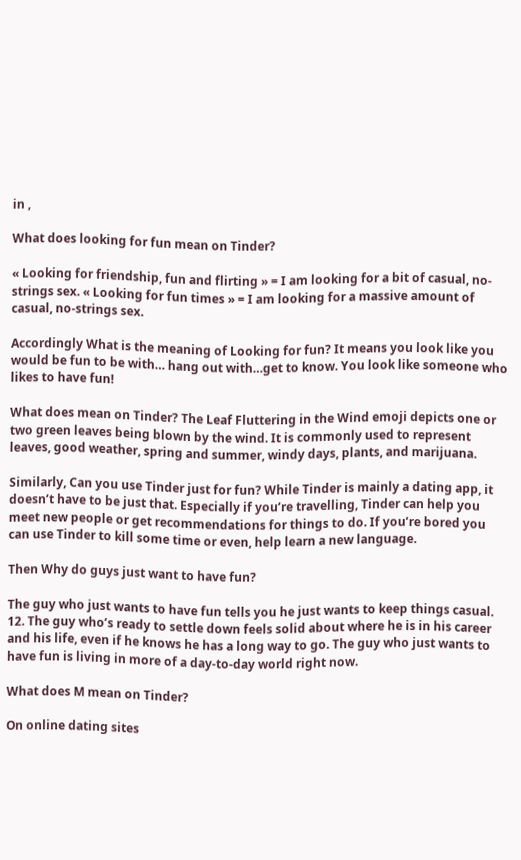in ,

What does looking for fun mean on Tinder?

« Looking for friendship, fun and flirting » = I am looking for a bit of casual, no-strings sex. « Looking for fun times » = I am looking for a massive amount of casual, no-strings sex.

Accordingly What is the meaning of Looking for fun? It means you look like you would be fun to be with… hang out with…get to know. You look like someone who likes to have fun!

What does mean on Tinder? The Leaf Fluttering in the Wind emoji depicts one or two green leaves being blown by the wind. It is commonly used to represent leaves, good weather, spring and summer, windy days, plants, and marijuana.

Similarly, Can you use Tinder just for fun? While Tinder is mainly a dating app, it doesn’t have to be just that. Especially if you’re travelling, Tinder can help you meet new people or get recommendations for things to do. If you’re bored you can use Tinder to kill some time or even, help learn a new language.

Then Why do guys just want to have fun?

The guy who just wants to have fun tells you he just wants to keep things casual. 12. The guy who’s ready to settle down feels solid about where he is in his career and his life, even if he knows he has a long way to go. The guy who just wants to have fun is living in more of a day-to-day world right now.

What does M mean on Tinder?

On online dating sites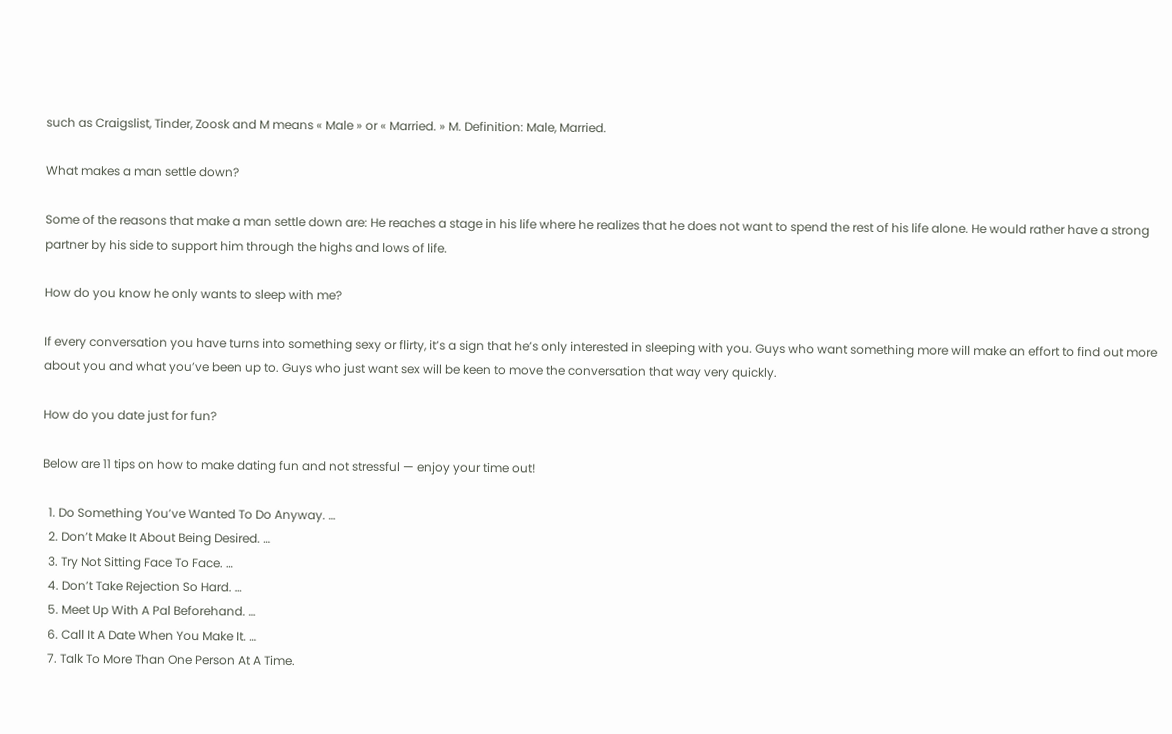such as Craigslist, Tinder, Zoosk and M means « Male » or « Married. » M. Definition: Male, Married.

What makes a man settle down?

Some of the reasons that make a man settle down are: He reaches a stage in his life where he realizes that he does not want to spend the rest of his life alone. He would rather have a strong partner by his side to support him through the highs and lows of life.

How do you know he only wants to sleep with me?

If every conversation you have turns into something sexy or flirty, it’s a sign that he’s only interested in sleeping with you. Guys who want something more will make an effort to find out more about you and what you’ve been up to. Guys who just want sex will be keen to move the conversation that way very quickly.

How do you date just for fun?

Below are 11 tips on how to make dating fun and not stressful — enjoy your time out!

  1. Do Something You’ve Wanted To Do Anyway. …
  2. Don’t Make It About Being Desired. …
  3. Try Not Sitting Face To Face. …
  4. Don’t Take Rejection So Hard. …
  5. Meet Up With A Pal Beforehand. …
  6. Call It A Date When You Make It. …
  7. Talk To More Than One Person At A Time.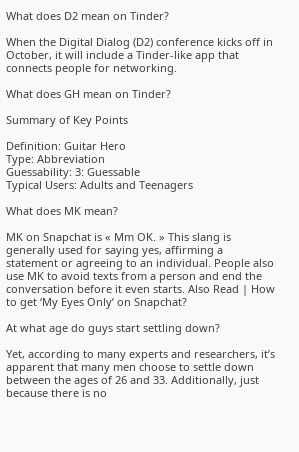What does D2 mean on Tinder?

When the Digital Dialog (D2) conference kicks off in October, it will include a Tinder-like app that connects people for networking.

What does GH mean on Tinder?

Summary of Key Points

Definition: Guitar Hero
Type: Abbreviation
Guessability: 3: Guessable
Typical Users: Adults and Teenagers

What does MK mean?

MK on Snapchat is « Mm OK. » This slang is generally used for saying yes, affirming a statement or agreeing to an individual. People also use MK to avoid texts from a person and end the conversation before it even starts. Also Read | How to get ‘My Eyes Only’ on Snapchat?

At what age do guys start settling down?

Yet, according to many experts and researchers, it’s apparent that many men choose to settle down between the ages of 26 and 33. Additionally, just because there is no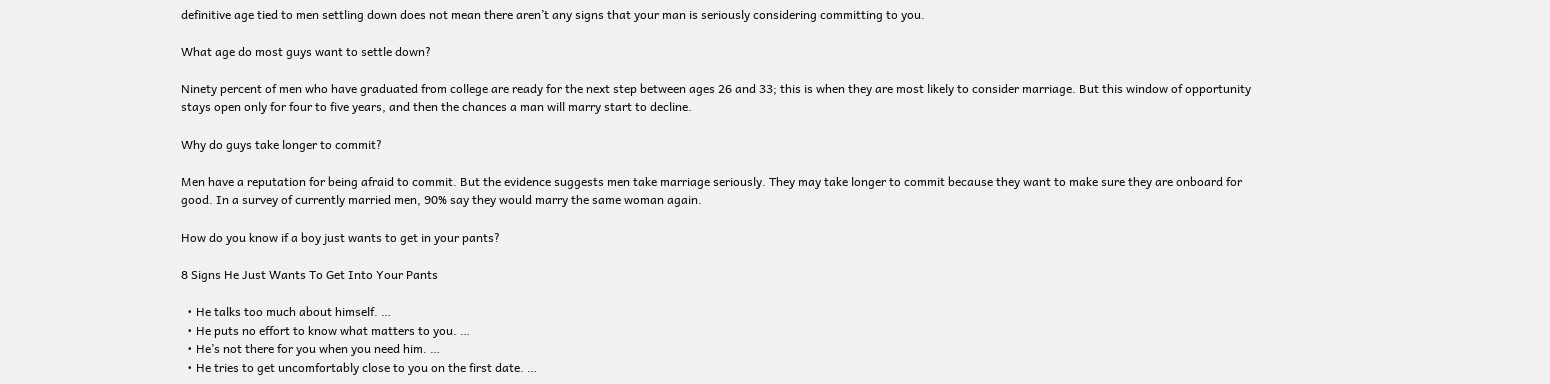definitive age tied to men settling down does not mean there aren’t any signs that your man is seriously considering committing to you.

What age do most guys want to settle down?

Ninety percent of men who have graduated from college are ready for the next step between ages 26 and 33; this is when they are most likely to consider marriage. But this window of opportunity stays open only for four to five years, and then the chances a man will marry start to decline.

Why do guys take longer to commit?

Men have a reputation for being afraid to commit. But the evidence suggests men take marriage seriously. They may take longer to commit because they want to make sure they are onboard for good. In a survey of currently married men, 90% say they would marry the same woman again.

How do you know if a boy just wants to get in your pants?

8 Signs He Just Wants To Get Into Your Pants

  • He talks too much about himself. …
  • He puts no effort to know what matters to you. …
  • He’s not there for you when you need him. …
  • He tries to get uncomfortably close to you on the first date. …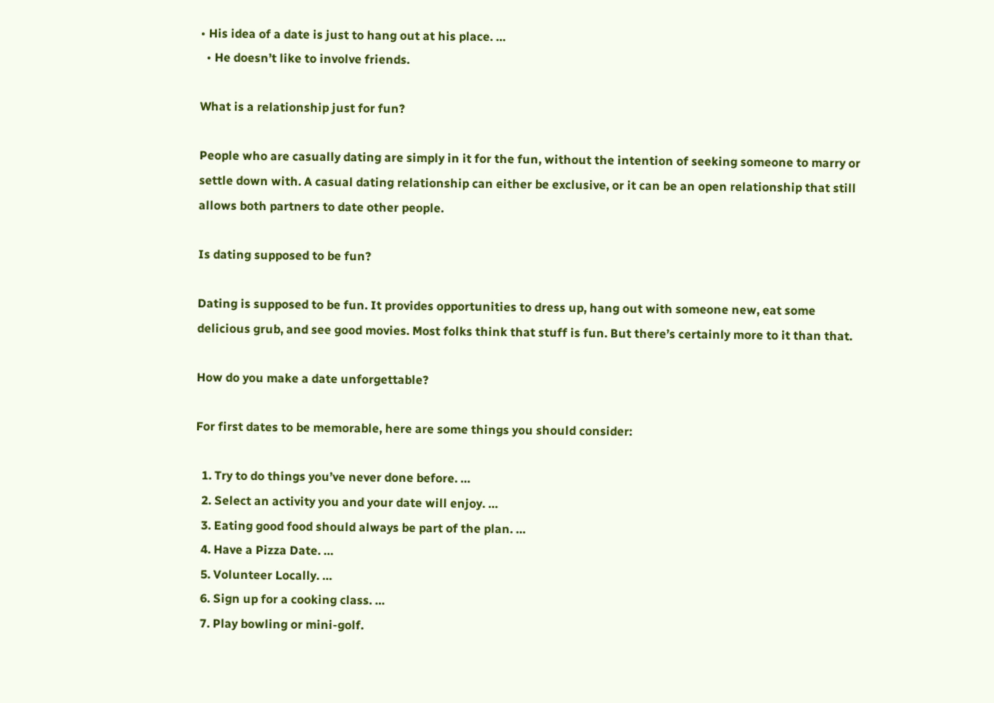• His idea of a date is just to hang out at his place. …
  • He doesn’t like to involve friends.

What is a relationship just for fun?

People who are casually dating are simply in it for the fun, without the intention of seeking someone to marry or settle down with. A casual dating relationship can either be exclusive, or it can be an open relationship that still allows both partners to date other people.

Is dating supposed to be fun?

Dating is supposed to be fun. It provides opportunities to dress up, hang out with someone new, eat some delicious grub, and see good movies. Most folks think that stuff is fun. But there’s certainly more to it than that.

How do you make a date unforgettable?

For first dates to be memorable, here are some things you should consider:

  1. Try to do things you’ve never done before. …
  2. Select an activity you and your date will enjoy. …
  3. Eating good food should always be part of the plan. …
  4. Have a Pizza Date. …
  5. Volunteer Locally. …
  6. Sign up for a cooking class. …
  7. Play bowling or mini-golf.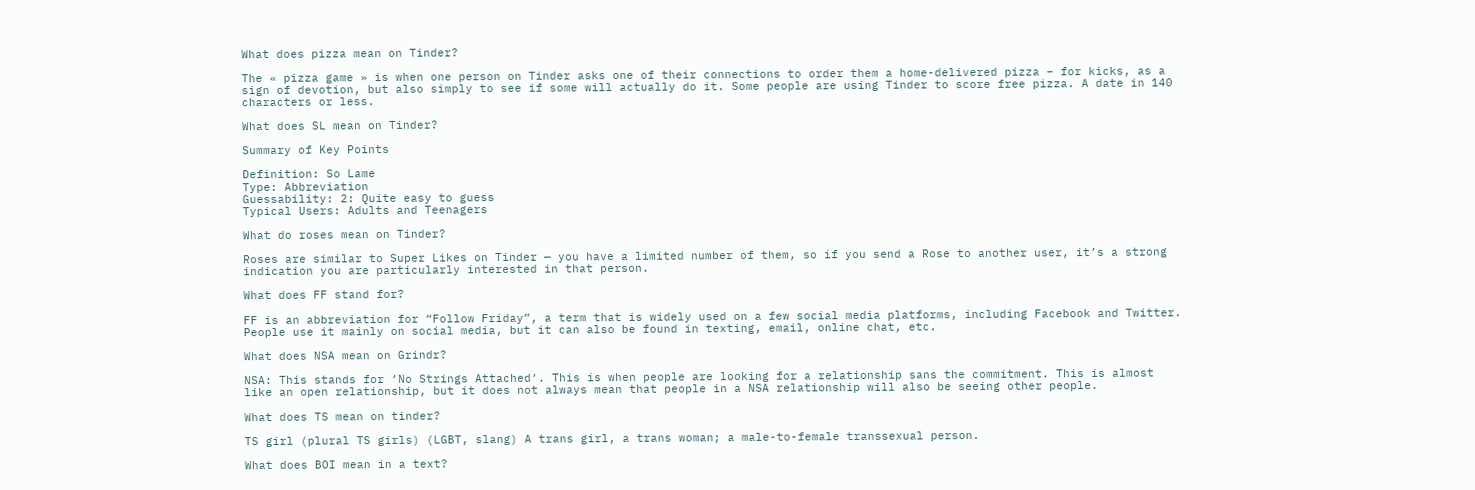What does pizza mean on Tinder?

The « pizza game » is when one person on Tinder asks one of their connections to order them a home-delivered pizza – for kicks, as a sign of devotion, but also simply to see if some will actually do it. Some people are using Tinder to score free pizza. A date in 140 characters or less.

What does SL mean on Tinder?

Summary of Key Points

Definition: So Lame
Type: Abbreviation
Guessability: 2: Quite easy to guess
Typical Users: Adults and Teenagers

What do roses mean on Tinder?

Roses are similar to Super Likes on Tinder — you have a limited number of them, so if you send a Rose to another user, it’s a strong indication you are particularly interested in that person.

What does FF stand for?

FF is an abbreviation for “Follow Friday”, a term that is widely used on a few social media platforms, including Facebook and Twitter. People use it mainly on social media, but it can also be found in texting, email, online chat, etc.

What does NSA mean on Grindr?

NSA: This stands for ‘No Strings Attached‘. This is when people are looking for a relationship sans the commitment. This is almost like an open relationship, but it does not always mean that people in a NSA relationship will also be seeing other people.

What does TS mean on tinder?

TS girl (plural TS girls) (LGBT, slang) A trans girl, a trans woman; a male-to-female transsexual person.

What does BOI mean in a text?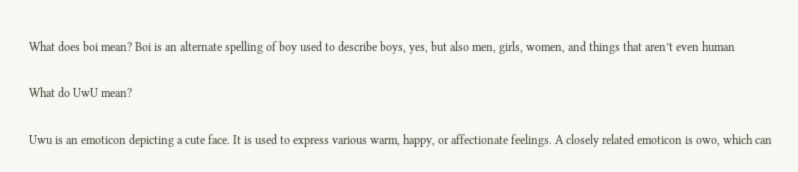What does boi mean? Boi is an alternate spelling of boy used to describe boys, yes, but also men, girls, women, and things that aren’t even human

What do UwU mean?

Uwu is an emoticon depicting a cute face. It is used to express various warm, happy, or affectionate feelings. A closely related emoticon is owo, which can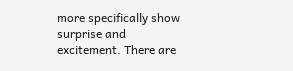more specifically show surprise and excitement. There are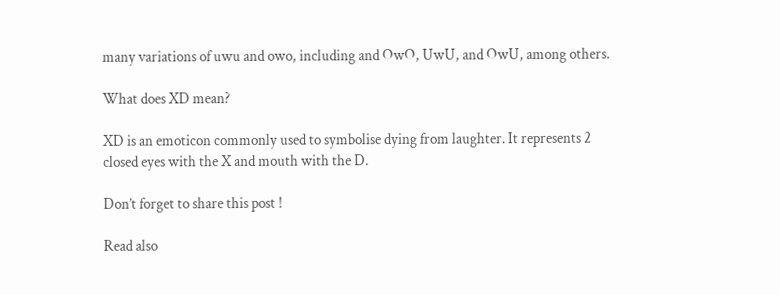many variations of uwu and owo, including and OwO, UwU, and OwU, among others.

What does XD mean?

XD is an emoticon commonly used to symbolise dying from laughter. It represents 2 closed eyes with the X and mouth with the D.

Don’t forget to share this post !

Read also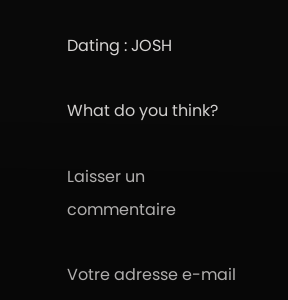Dating : JOSH

What do you think?

Laisser un commentaire

Votre adresse e-mail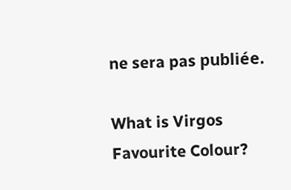ne sera pas publiée.

What is Virgos Favourite Colour?